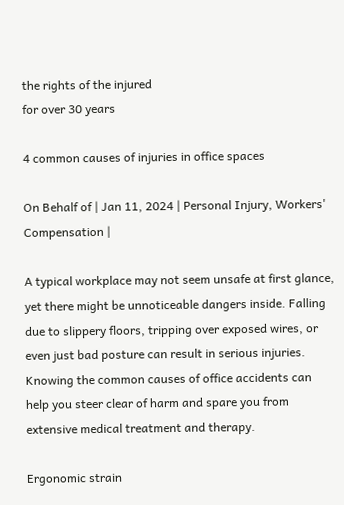the rights of the injured
for over 30 years

4 common causes of injuries in office spaces

On Behalf of | Jan 11, 2024 | Personal Injury, Workers' Compensation |

A typical workplace may not seem unsafe at first glance, yet there might be unnoticeable dangers inside. Falling due to slippery floors, tripping over exposed wires, or even just bad posture can result in serious injuries. Knowing the common causes of office accidents can help you steer clear of harm and spare you from extensive medical treatment and therapy.

Ergonomic strain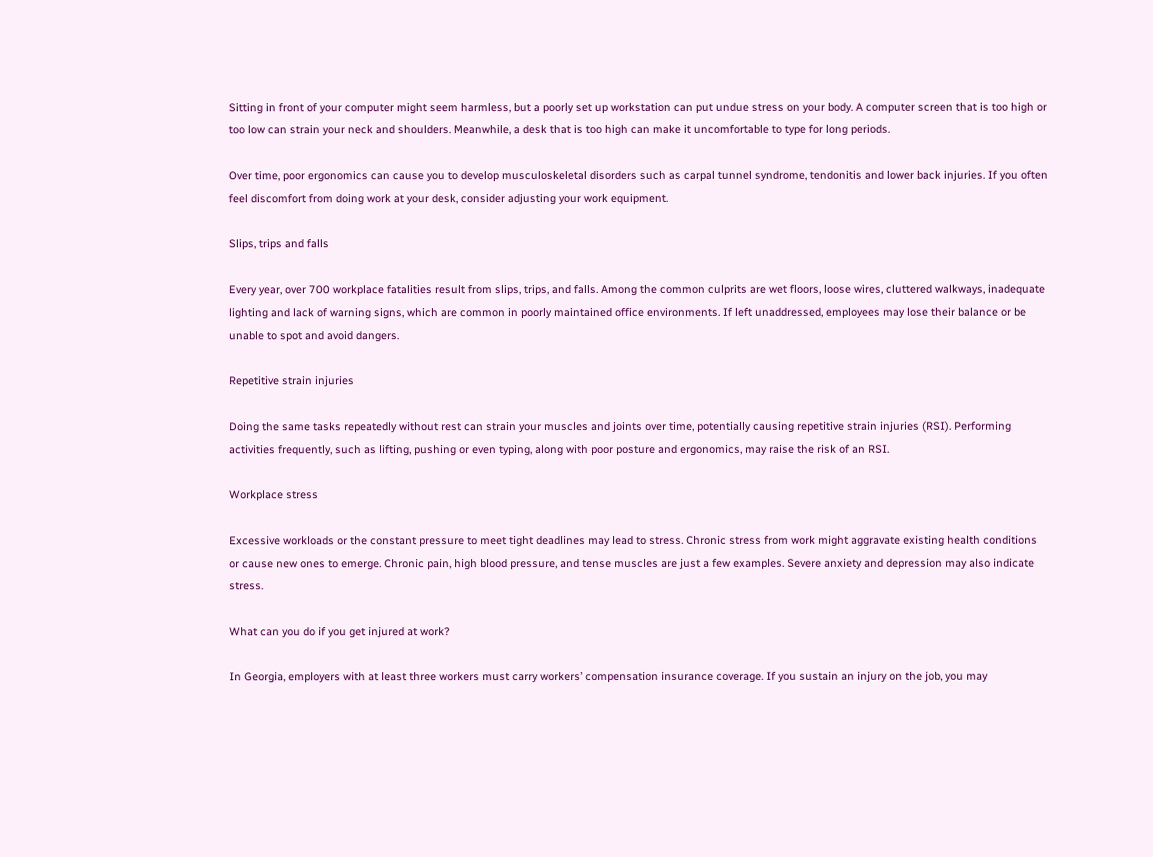Sitting in front of your computer might seem harmless, but a poorly set up workstation can put undue stress on your body. A computer screen that is too high or too low can strain your neck and shoulders. Meanwhile, a desk that is too high can make it uncomfortable to type for long periods.

Over time, poor ergonomics can cause you to develop musculoskeletal disorders such as carpal tunnel syndrome, tendonitis and lower back injuries. If you often feel discomfort from doing work at your desk, consider adjusting your work equipment.

Slips, trips and falls

Every year, over 700 workplace fatalities result from slips, trips, and falls. Among the common culprits are wet floors, loose wires, cluttered walkways, inadequate lighting and lack of warning signs, which are common in poorly maintained office environments. If left unaddressed, employees may lose their balance or be unable to spot and avoid dangers.

Repetitive strain injuries

Doing the same tasks repeatedly without rest can strain your muscles and joints over time, potentially causing repetitive strain injuries (RSI). Performing activities frequently, such as lifting, pushing or even typing, along with poor posture and ergonomics, may raise the risk of an RSI.

Workplace stress

Excessive workloads or the constant pressure to meet tight deadlines may lead to stress. Chronic stress from work might aggravate existing health conditions or cause new ones to emerge. Chronic pain, high blood pressure, and tense muscles are just a few examples. Severe anxiety and depression may also indicate stress.

What can you do if you get injured at work?

In Georgia, employers with at least three workers must carry workers’ compensation insurance coverage. If you sustain an injury on the job, you may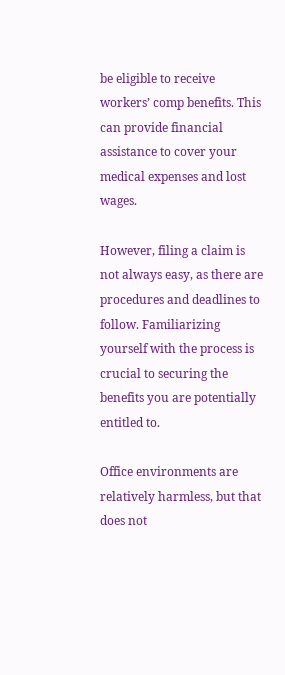be eligible to receive workers’ comp benefits. This can provide financial assistance to cover your medical expenses and lost wages.

However, filing a claim is not always easy, as there are procedures and deadlines to follow. Familiarizing yourself with the process is crucial to securing the benefits you are potentially entitled to.

Office environments are relatively harmless, but that does not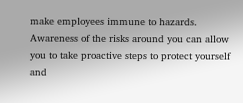make employees immune to hazards. Awareness of the risks around you can allow you to take proactive steps to protect yourself and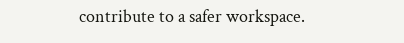contribute to a safer workspace.